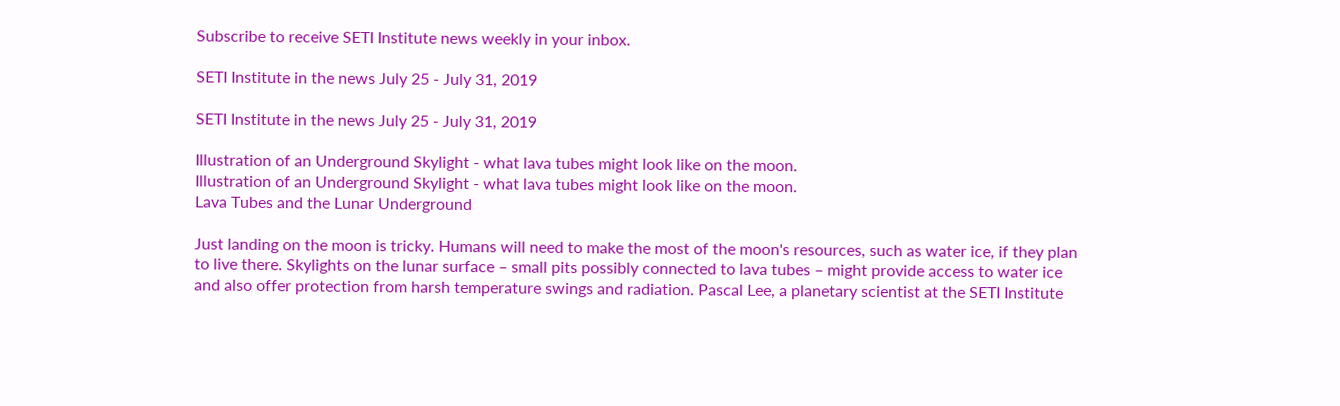Subscribe to receive SETI Institute news weekly in your inbox.

SETI Institute in the news July 25 - July 31, 2019

SETI Institute in the news July 25 - July 31, 2019

Illustration of an Underground Skylight - what lava tubes might look like on the moon.
Illustration of an Underground Skylight - what lava tubes might look like on the moon.
Lava Tubes and the Lunar Underground

Just landing on the moon is tricky. Humans will need to make the most of the moon's resources, such as water ice, if they plan to live there. Skylights on the lunar surface – small pits possibly connected to lava tubes – might provide access to water ice and also offer protection from harsh temperature swings and radiation. Pascal Lee, a planetary scientist at the SETI Institute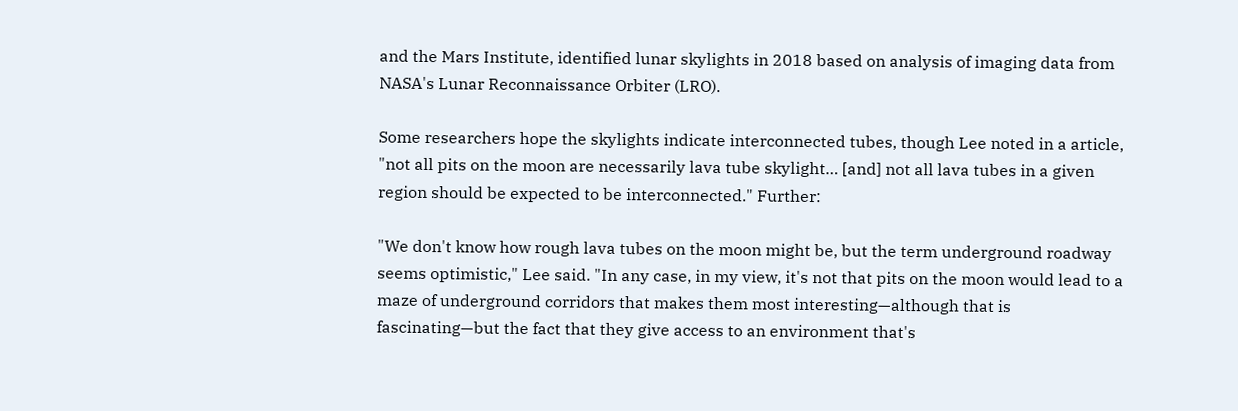and the Mars Institute, identified lunar skylights in 2018 based on analysis of imaging data from NASA's Lunar Reconnaissance Orbiter (LRO).

Some researchers hope the skylights indicate interconnected tubes, though Lee noted in a article, "not all pits on the moon are necessarily lava tube skylight… [and] not all lava tubes in a given region should be expected to be interconnected." Further:

"We don't know how rough lava tubes on the moon might be, but the term underground roadway seems optimistic," Lee said. "In any case, in my view, it's not that pits on the moon would lead to a maze of underground corridors that makes them most interesting—although that is fascinating—but the fact that they give access to an environment that's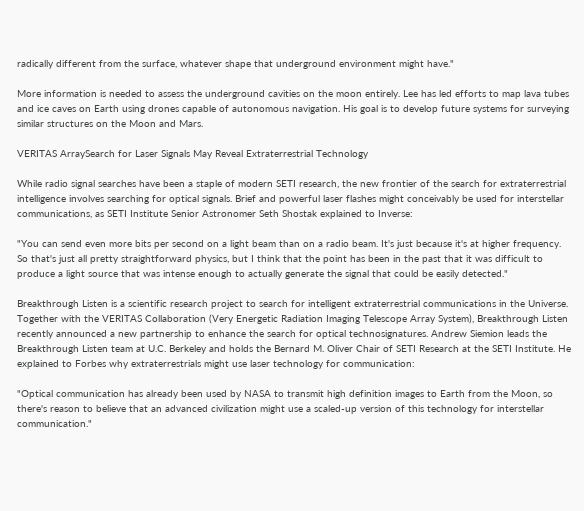radically different from the surface, whatever shape that underground environment might have."

More information is needed to assess the underground cavities on the moon entirely. Lee has led efforts to map lava tubes and ice caves on Earth using drones capable of autonomous navigation. His goal is to develop future systems for surveying similar structures on the Moon and Mars.

VERITAS ArraySearch for Laser Signals May Reveal Extraterrestrial Technology

While radio signal searches have been a staple of modern SETI research, the new frontier of the search for extraterrestrial intelligence involves searching for optical signals. Brief and powerful laser flashes might conceivably be used for interstellar communications, as SETI Institute Senior Astronomer Seth Shostak explained to Inverse:

"You can send even more bits per second on a light beam than on a radio beam. It's just because it's at higher frequency. So that's just all pretty straightforward physics, but I think that the point has been in the past that it was difficult to produce a light source that was intense enough to actually generate the signal that could be easily detected."

Breakthrough Listen is a scientific research project to search for intelligent extraterrestrial communications in the Universe. Together with the VERITAS Collaboration (Very Energetic Radiation Imaging Telescope Array System), Breakthrough Listen recently announced a new partnership to enhance the search for optical technosignatures. Andrew Siemion leads the Breakthrough Listen team at U.C. Berkeley and holds the Bernard M. Oliver Chair of SETI Research at the SETI Institute. He explained to Forbes why extraterrestrials might use laser technology for communication:

"Optical communication has already been used by NASA to transmit high definition images to Earth from the Moon, so there's reason to believe that an advanced civilization might use a scaled-up version of this technology for interstellar communication."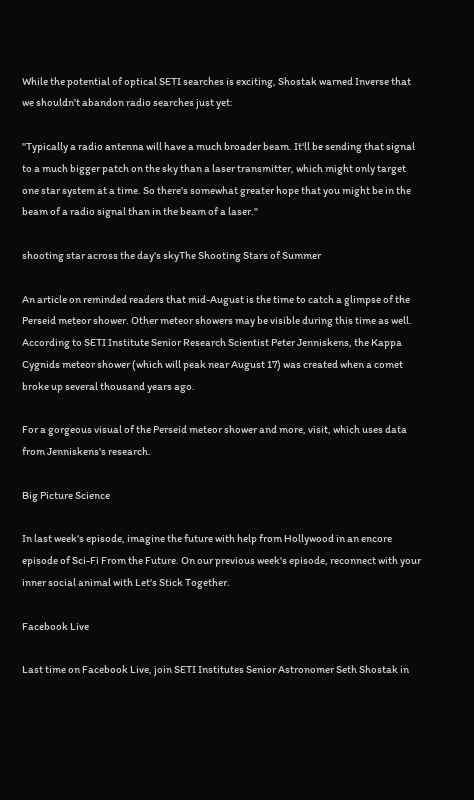While the potential of optical SETI searches is exciting, Shostak warned Inverse that we shouldn't abandon radio searches just yet:

"Typically a radio antenna will have a much broader beam. It'll be sending that signal to a much bigger patch on the sky than a laser transmitter, which might only target one star system at a time. So there's somewhat greater hope that you might be in the beam of a radio signal than in the beam of a laser."

shooting star across the day's skyThe Shooting Stars of Summer

An article on reminded readers that mid-August is the time to catch a glimpse of the Perseid meteor shower. Other meteor showers may be visible during this time as well. According to SETI Institute Senior Research Scientist Peter Jenniskens, the Kappa Cygnids meteor shower (which will peak near August 17) was created when a comet broke up several thousand years ago.

For a gorgeous visual of the Perseid meteor shower and more, visit, which uses data from Jenniskens's research.

Big Picture Science

In last week's episode, imagine the future with help from Hollywood in an encore episode of Sci-Fi From the Future. On our previous week's episode, reconnect with your inner social animal with Let's Stick Together.

Facebook Live

Last time on Facebook Live, join SETI Institutes Senior Astronomer Seth Shostak in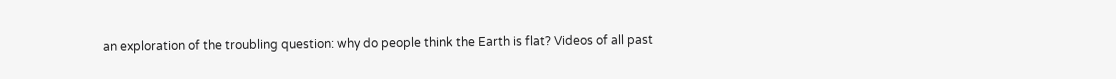an exploration of the troubling question: why do people think the Earth is flat? Videos of all past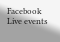Facebook Live events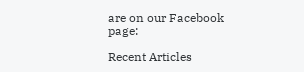are on our Facebook page:

Recent Articles